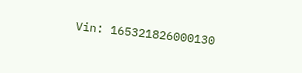Vin: 165321826000130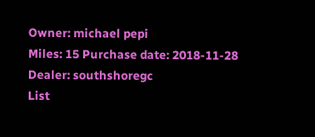Owner: michael pepi
Miles: 15 Purchase date: 2018-11-28
Dealer: southshoregc
List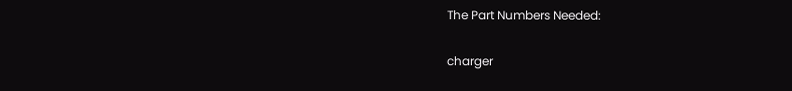The Part Numbers Needed:

charger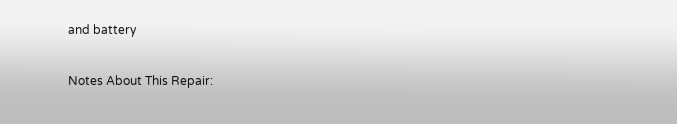and battery

Notes About This Repair: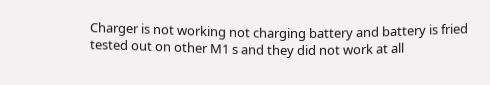Charger is not working not charging battery and battery is fried
tested out on other M1 s and they did not work at all